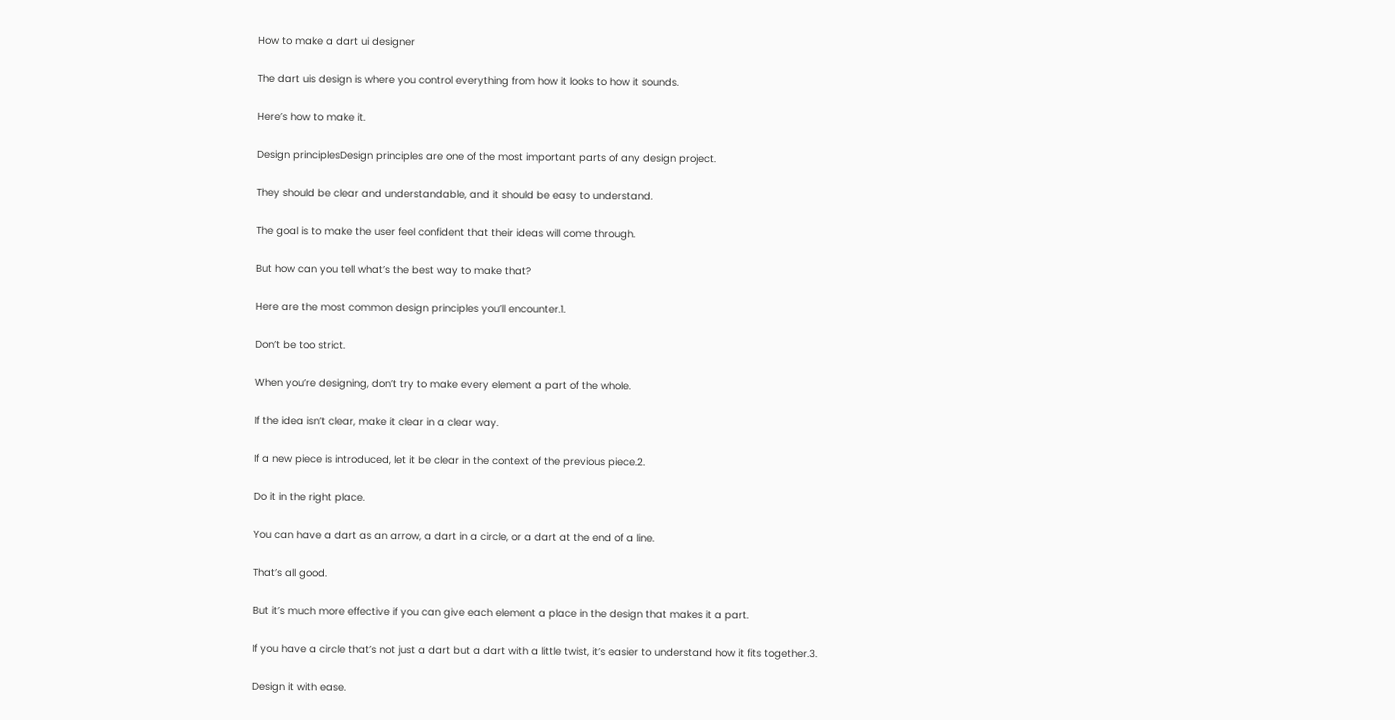How to make a dart ui designer

The dart uis design is where you control everything from how it looks to how it sounds.

Here’s how to make it.

Design principlesDesign principles are one of the most important parts of any design project.

They should be clear and understandable, and it should be easy to understand.

The goal is to make the user feel confident that their ideas will come through.

But how can you tell what’s the best way to make that?

Here are the most common design principles you’ll encounter.1.

Don’t be too strict.

When you’re designing, don’t try to make every element a part of the whole.

If the idea isn’t clear, make it clear in a clear way.

If a new piece is introduced, let it be clear in the context of the previous piece.2.

Do it in the right place.

You can have a dart as an arrow, a dart in a circle, or a dart at the end of a line.

That’s all good.

But it’s much more effective if you can give each element a place in the design that makes it a part.

If you have a circle that’s not just a dart but a dart with a little twist, it’s easier to understand how it fits together.3.

Design it with ease.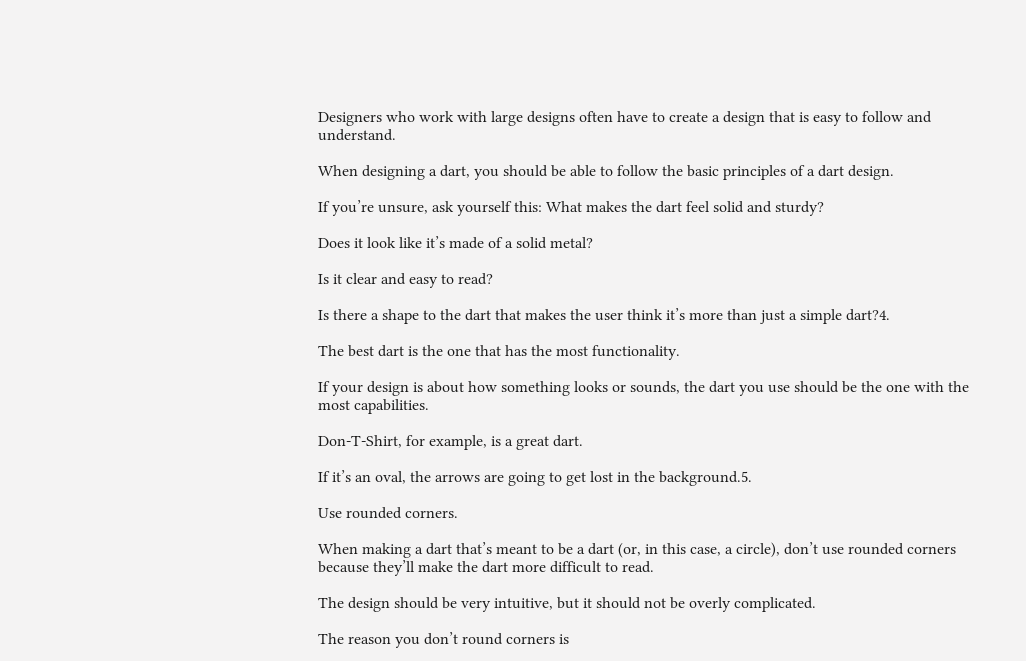Designers who work with large designs often have to create a design that is easy to follow and understand.

When designing a dart, you should be able to follow the basic principles of a dart design.

If you’re unsure, ask yourself this: What makes the dart feel solid and sturdy?

Does it look like it’s made of a solid metal?

Is it clear and easy to read?

Is there a shape to the dart that makes the user think it’s more than just a simple dart?4.

The best dart is the one that has the most functionality.

If your design is about how something looks or sounds, the dart you use should be the one with the most capabilities.

Don-T-Shirt, for example, is a great dart.

If it’s an oval, the arrows are going to get lost in the background.5.

Use rounded corners.

When making a dart that’s meant to be a dart (or, in this case, a circle), don’t use rounded corners because they’ll make the dart more difficult to read.

The design should be very intuitive, but it should not be overly complicated.

The reason you don’t round corners is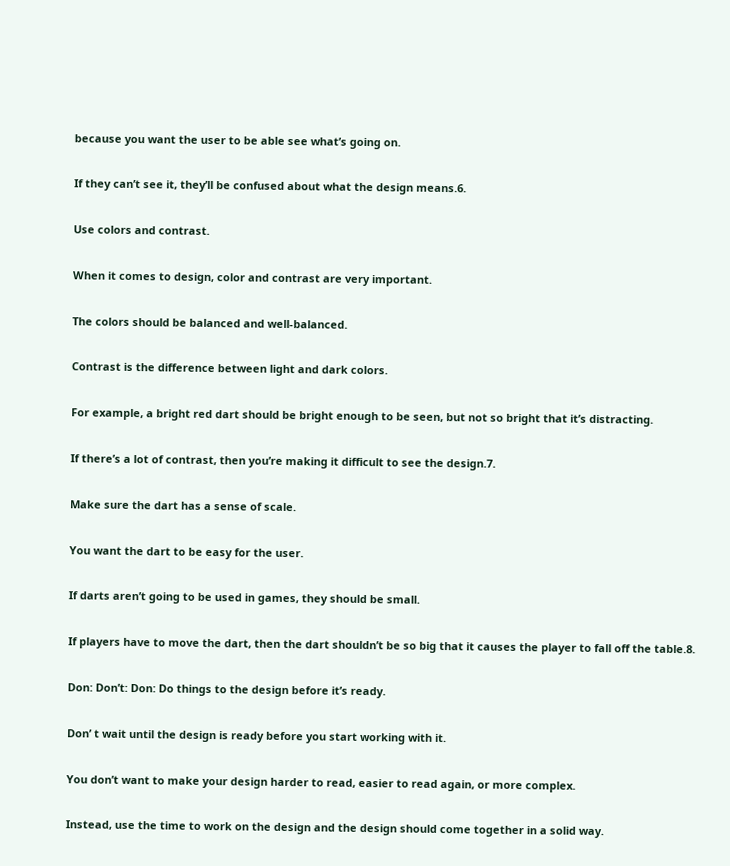because you want the user to be able see what’s going on.

If they can’t see it, they’ll be confused about what the design means.6.

Use colors and contrast.

When it comes to design, color and contrast are very important.

The colors should be balanced and well-balanced.

Contrast is the difference between light and dark colors.

For example, a bright red dart should be bright enough to be seen, but not so bright that it’s distracting.

If there’s a lot of contrast, then you’re making it difficult to see the design.7.

Make sure the dart has a sense of scale.

You want the dart to be easy for the user.

If darts aren’t going to be used in games, they should be small.

If players have to move the dart, then the dart shouldn’t be so big that it causes the player to fall off the table.8.

Don: Don’t: Don: Do things to the design before it’s ready.

Don’ t wait until the design is ready before you start working with it.

You don’t want to make your design harder to read, easier to read again, or more complex.

Instead, use the time to work on the design and the design should come together in a solid way.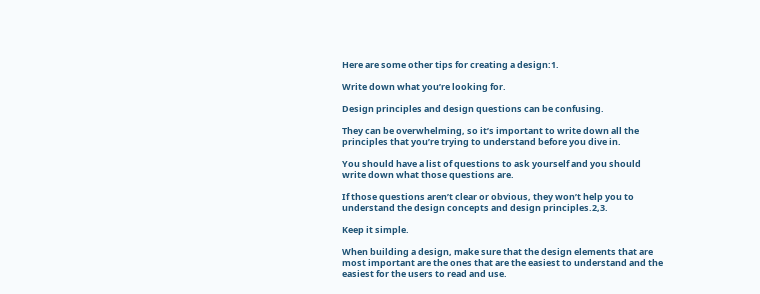Here are some other tips for creating a design:1.

Write down what you’re looking for.

Design principles and design questions can be confusing.

They can be overwhelming, so it’s important to write down all the principles that you’re trying to understand before you dive in.

You should have a list of questions to ask yourself and you should write down what those questions are.

If those questions aren’t clear or obvious, they won’t help you to understand the design concepts and design principles.2,3.

Keep it simple.

When building a design, make sure that the design elements that are most important are the ones that are the easiest to understand and the easiest for the users to read and use.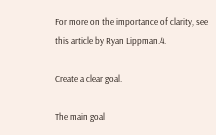For more on the importance of clarity, see this article by Ryan Lippman.4.

Create a clear goal.

The main goal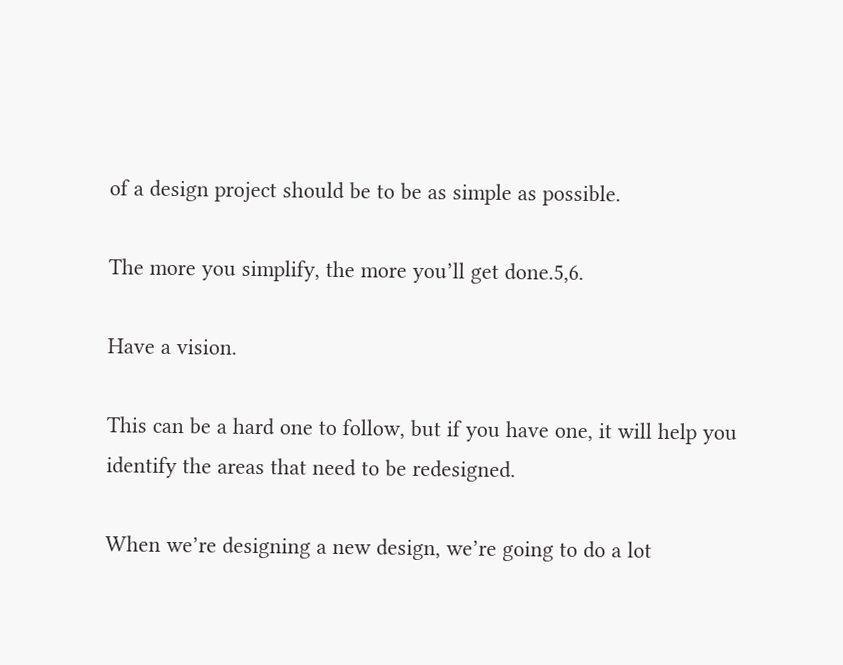of a design project should be to be as simple as possible.

The more you simplify, the more you’ll get done.5,6.

Have a vision.

This can be a hard one to follow, but if you have one, it will help you identify the areas that need to be redesigned.

When we’re designing a new design, we’re going to do a lot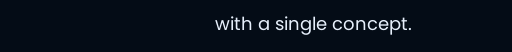with a single concept.